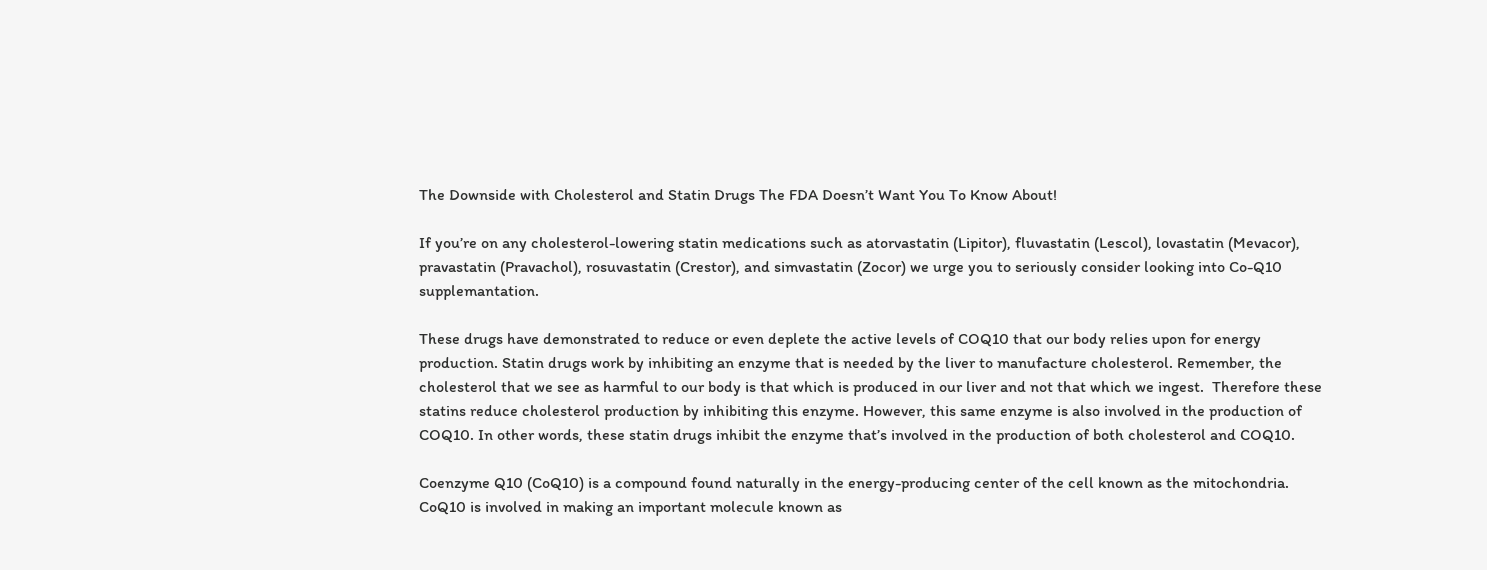The Downside with Cholesterol and Statin Drugs The FDA Doesn’t Want You To Know About!

If you’re on any cholesterol-lowering statin medications such as atorvastatin (Lipitor), fluvastatin (Lescol), lovastatin (Mevacor), pravastatin (Pravachol), rosuvastatin (Crestor), and simvastatin (Zocor) we urge you to seriously consider looking into Co-Q10 supplemantation.

These drugs have demonstrated to reduce or even deplete the active levels of COQ10 that our body relies upon for energy production. Statin drugs work by inhibiting an enzyme that is needed by the liver to manufacture cholesterol. Remember, the cholesterol that we see as harmful to our body is that which is produced in our liver and not that which we ingest.  Therefore these statins reduce cholesterol production by inhibiting this enzyme. However, this same enzyme is also involved in the production of COQ10. In other words, these statin drugs inhibit the enzyme that’s involved in the production of both cholesterol and COQ10.

Coenzyme Q10 (CoQ10) is a compound found naturally in the energy-producing center of the cell known as the mitochondria. CoQ10 is involved in making an important molecule known as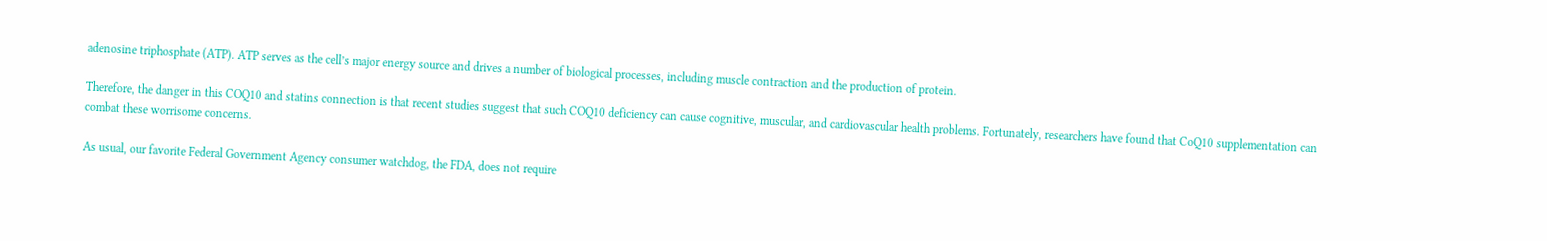adenosine triphosphate (ATP). ATP serves as the cell’s major energy source and drives a number of biological processes, including muscle contraction and the production of protein.

Therefore, the danger in this COQ10 and statins connection is that recent studies suggest that such COQ10 deficiency can cause cognitive, muscular, and cardiovascular health problems. Fortunately, researchers have found that CoQ10 supplementation can combat these worrisome concerns.

As usual, our favorite Federal Government Agency consumer watchdog, the FDA, does not require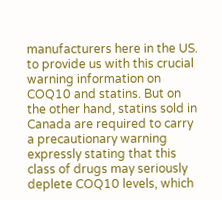manufacturers here in the US. to provide us with this crucial warning information on COQ10 and statins. But on the other hand, statins sold in Canada are required to carry a precautionary warning expressly stating that this class of drugs may seriously deplete COQ10 levels, which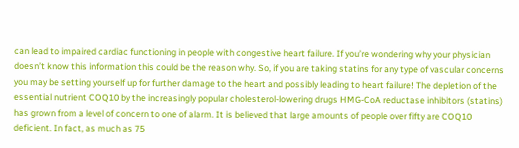can lead to impaired cardiac functioning in people with congestive heart failure. If you’re wondering why your physician doesn’t know this information this could be the reason why. So, if you are taking statins for any type of vascular concerns you may be setting yourself up for further damage to the heart and possibly leading to heart failure! The depletion of the essential nutrient COQ10 by the increasingly popular cholesterol-lowering drugs HMG-CoA reductase inhibitors (statins) has grown from a level of concern to one of alarm. It is believed that large amounts of people over fifty are COQ10 deficient. In fact, as much as 75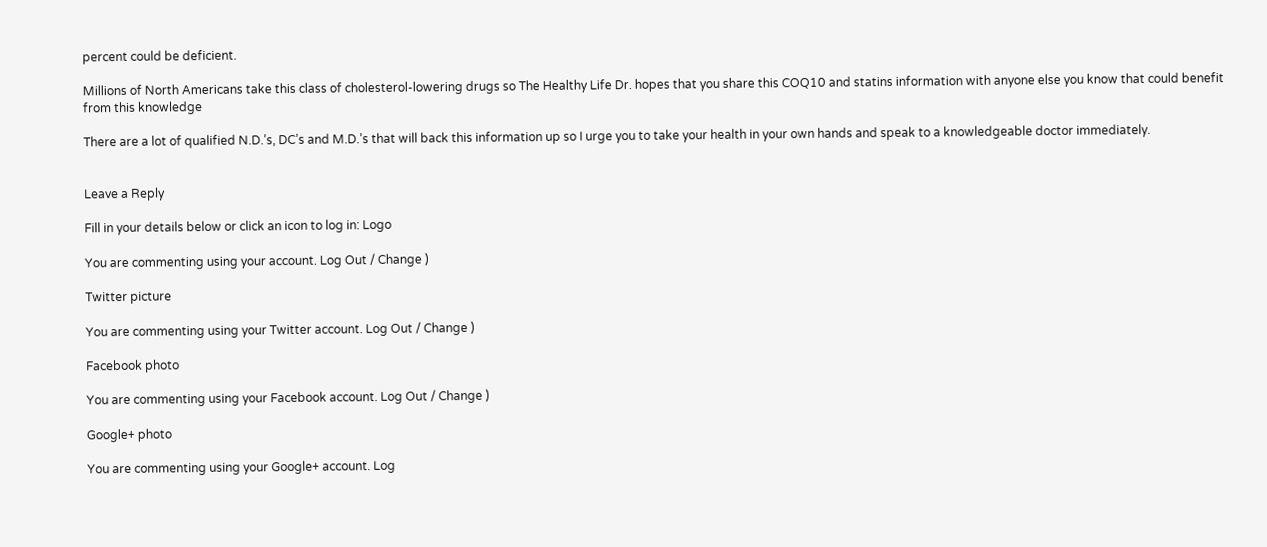percent could be deficient.

Millions of North Americans take this class of cholesterol-lowering drugs so The Healthy Life Dr. hopes that you share this COQ10 and statins information with anyone else you know that could benefit from this knowledge

There are a lot of qualified N.D.’s, DC’s and M.D.’s that will back this information up so I urge you to take your health in your own hands and speak to a knowledgeable doctor immediately.


Leave a Reply

Fill in your details below or click an icon to log in: Logo

You are commenting using your account. Log Out / Change )

Twitter picture

You are commenting using your Twitter account. Log Out / Change )

Facebook photo

You are commenting using your Facebook account. Log Out / Change )

Google+ photo

You are commenting using your Google+ account. Log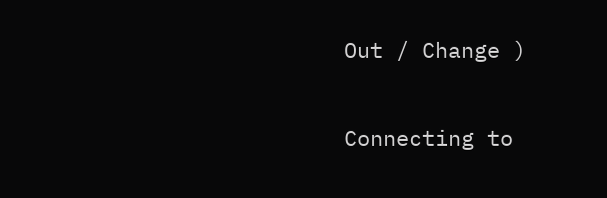Out / Change )

Connecting to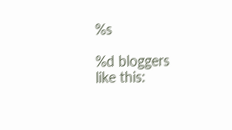%s

%d bloggers like this: